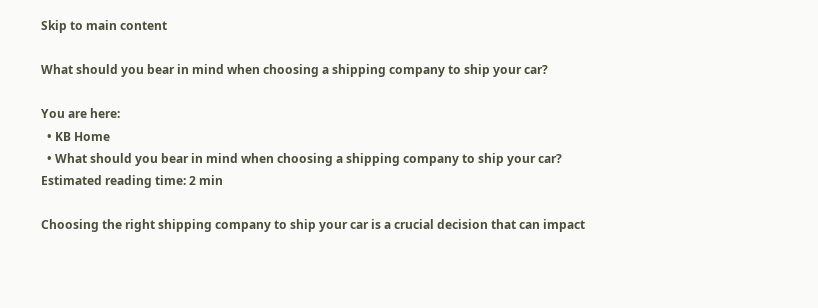Skip to main content

What should you bear in mind when choosing a shipping company to ship your car?

You are here:
  • KB Home
  • What should you bear in mind when choosing a shipping company to ship your car?
Estimated reading time: 2 min

Choosing the right shipping company to ship your car is a crucial decision that can impact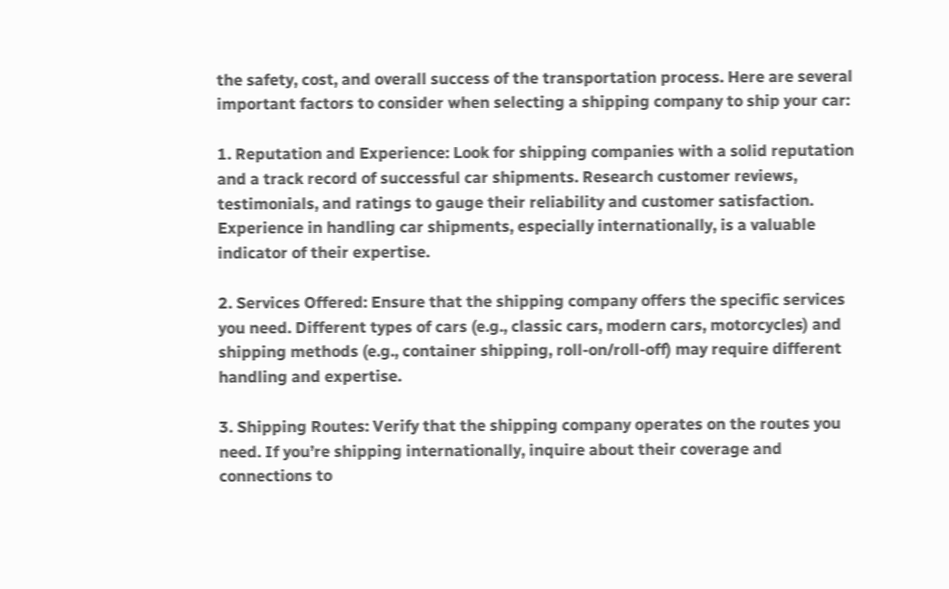the safety, cost, and overall success of the transportation process. Here are several important factors to consider when selecting a shipping company to ship your car:

1. Reputation and Experience: Look for shipping companies with a solid reputation and a track record of successful car shipments. Research customer reviews, testimonials, and ratings to gauge their reliability and customer satisfaction. Experience in handling car shipments, especially internationally, is a valuable indicator of their expertise.

2. Services Offered: Ensure that the shipping company offers the specific services you need. Different types of cars (e.g., classic cars, modern cars, motorcycles) and shipping methods (e.g., container shipping, roll-on/roll-off) may require different handling and expertise.

3. Shipping Routes: Verify that the shipping company operates on the routes you need. If you’re shipping internationally, inquire about their coverage and connections to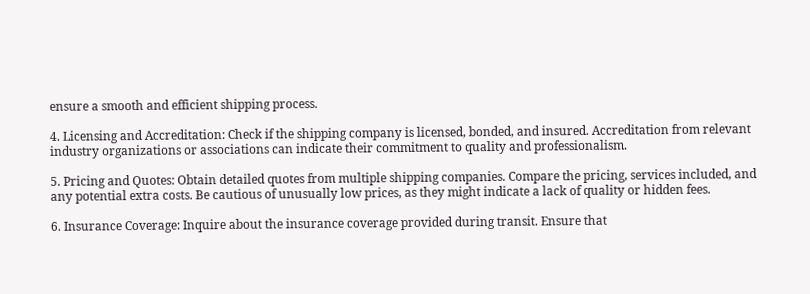ensure a smooth and efficient shipping process.

4. Licensing and Accreditation: Check if the shipping company is licensed, bonded, and insured. Accreditation from relevant industry organizations or associations can indicate their commitment to quality and professionalism.

5. Pricing and Quotes: Obtain detailed quotes from multiple shipping companies. Compare the pricing, services included, and any potential extra costs. Be cautious of unusually low prices, as they might indicate a lack of quality or hidden fees.

6. Insurance Coverage: Inquire about the insurance coverage provided during transit. Ensure that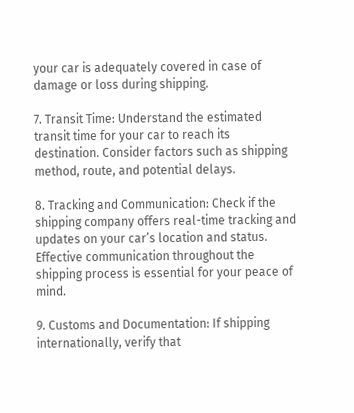your car is adequately covered in case of damage or loss during shipping.

7. Transit Time: Understand the estimated transit time for your car to reach its destination. Consider factors such as shipping method, route, and potential delays.

8. Tracking and Communication: Check if the shipping company offers real-time tracking and updates on your car’s location and status. Effective communication throughout the shipping process is essential for your peace of mind.

9. Customs and Documentation: If shipping internationally, verify that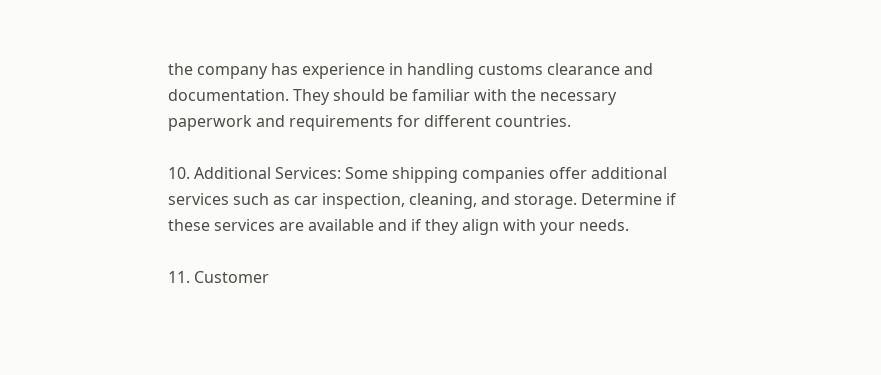the company has experience in handling customs clearance and documentation. They should be familiar with the necessary paperwork and requirements for different countries.

10. Additional Services: Some shipping companies offer additional services such as car inspection, cleaning, and storage. Determine if these services are available and if they align with your needs.

11. Customer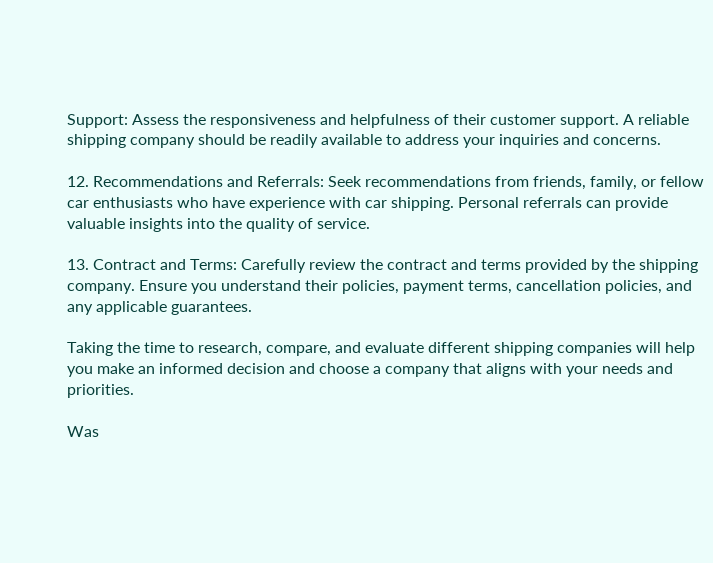Support: Assess the responsiveness and helpfulness of their customer support. A reliable shipping company should be readily available to address your inquiries and concerns.

12. Recommendations and Referrals: Seek recommendations from friends, family, or fellow car enthusiasts who have experience with car shipping. Personal referrals can provide valuable insights into the quality of service.

13. Contract and Terms: Carefully review the contract and terms provided by the shipping company. Ensure you understand their policies, payment terms, cancellation policies, and any applicable guarantees.

Taking the time to research, compare, and evaluate different shipping companies will help you make an informed decision and choose a company that aligns with your needs and priorities.

Was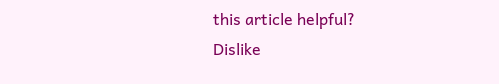this article helpful?
Dislike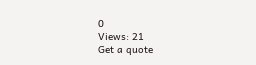0
Views: 21
Get a quote